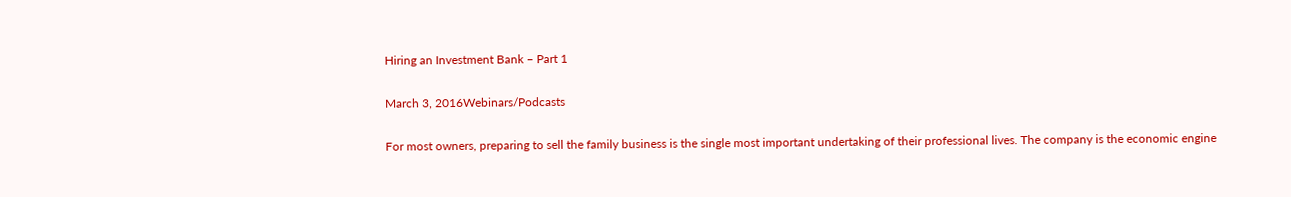Hiring an Investment Bank – Part 1

March 3, 2016Webinars/Podcasts

For most owners, preparing to sell the family business is the single most important undertaking of their professional lives. The company is the economic engine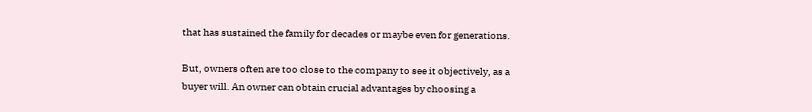that has sustained the family for decades or maybe even for generations.

But, owners often are too close to the company to see it objectively, as a buyer will. An owner can obtain crucial advantages by choosing a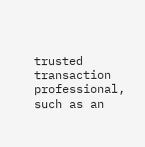trusted transaction professional, such as an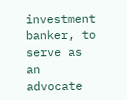investment banker, to serve as an advocate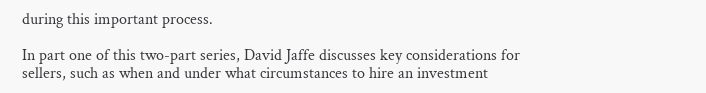during this important process.

In part one of this two-part series, David Jaffe discusses key considerations for sellers, such as when and under what circumstances to hire an investment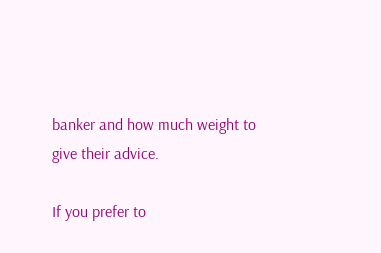banker and how much weight to give their advice.

If you prefer to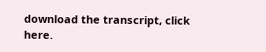download the transcript, click here.